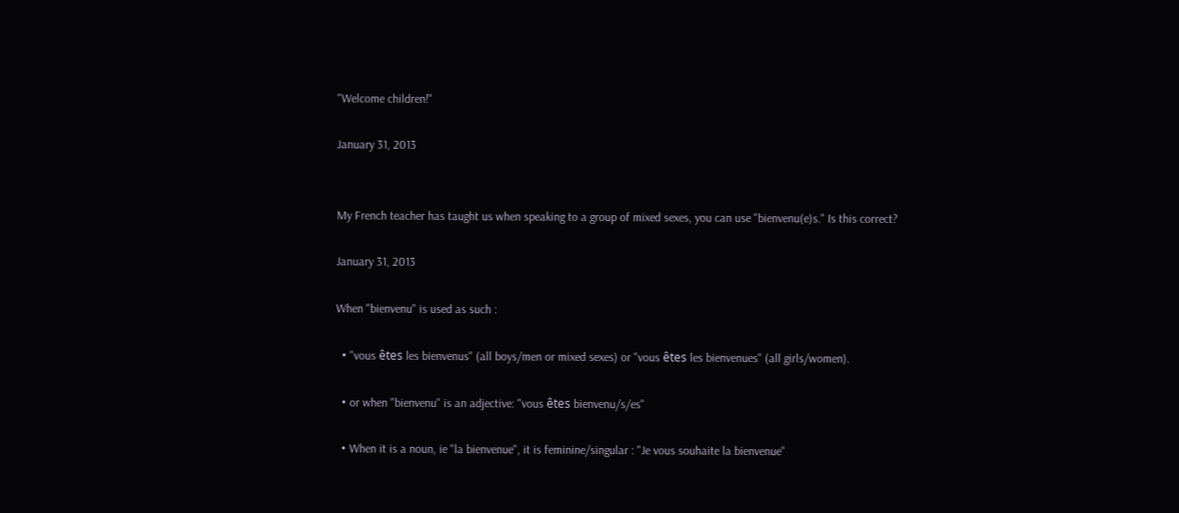"Welcome children!"

January 31, 2013


My French teacher has taught us when speaking to a group of mixed sexes, you can use "bienvenu(e)s." Is this correct?

January 31, 2013

When "bienvenu" is used as such :

  • "vous êtes les bienvenus" (all boys/men or mixed sexes) or "vous êtes les bienvenues" (all girls/women).

  • or when "bienvenu" is an adjective: "vous êtes bienvenu/s/es"

  • When it is a noun, ie "la bienvenue", it is feminine/singular : "Je vous souhaite la bienvenue"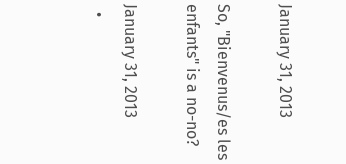January 31, 2013

So, "Bienvenus/es les enfants" is a no-no?

January 31, 2013
  •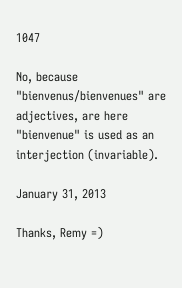1047

No, because "bienvenus/bienvenues" are adjectives, are here "bienvenue" is used as an interjection (invariable).

January 31, 2013

Thanks, Remy =)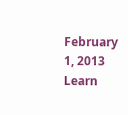February 1, 2013
Learn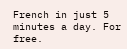French in just 5 minutes a day. For free.